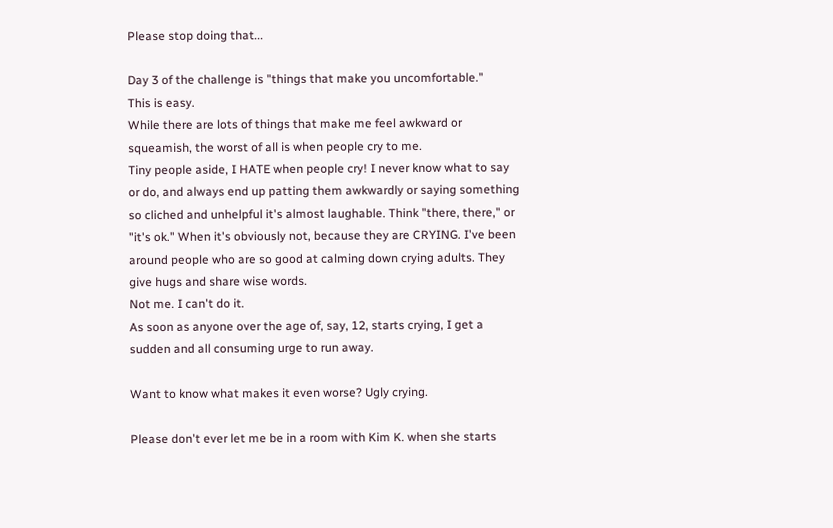Please stop doing that...

Day 3 of the challenge is "things that make you uncomfortable."
This is easy.
While there are lots of things that make me feel awkward or squeamish, the worst of all is when people cry to me.
Tiny people aside, I HATE when people cry! I never know what to say or do, and always end up patting them awkwardly or saying something so cliched and unhelpful it's almost laughable. Think "there, there," or "it's ok." When it's obviously not, because they are CRYING. I've been around people who are so good at calming down crying adults. They give hugs and share wise words.
Not me. I can't do it.
As soon as anyone over the age of, say, 12, starts crying, I get a sudden and all consuming urge to run away.

Want to know what makes it even worse? Ugly crying.

Please don't ever let me be in a room with Kim K. when she starts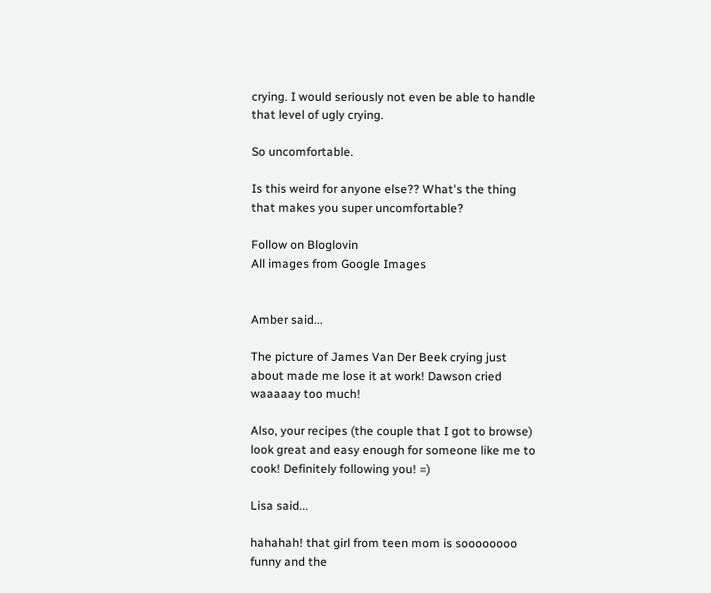crying. I would seriously not even be able to handle that level of ugly crying.

So uncomfortable.

Is this weird for anyone else?? What's the thing that makes you super uncomfortable?

Follow on Bloglovin
All images from Google Images


Amber said...

The picture of James Van Der Beek crying just about made me lose it at work! Dawson cried waaaaay too much!

Also, your recipes (the couple that I got to browse) look great and easy enough for someone like me to cook! Definitely following you! =)

Lisa said...

hahahah! that girl from teen mom is soooooooo funny and the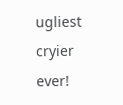ugliest cryier ever!